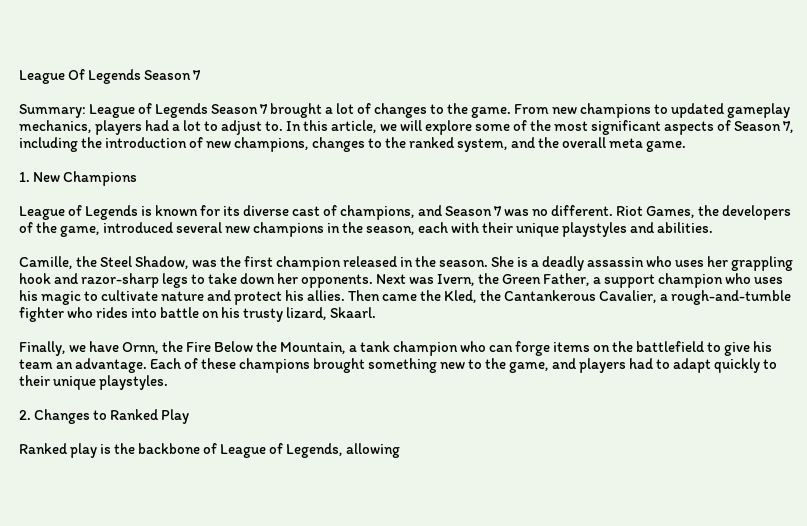League Of Legends Season 7

Summary: League of Legends Season 7 brought a lot of changes to the game. From new champions to updated gameplay mechanics, players had a lot to adjust to. In this article, we will explore some of the most significant aspects of Season 7, including the introduction of new champions, changes to the ranked system, and the overall meta game.

1. New Champions

League of Legends is known for its diverse cast of champions, and Season 7 was no different. Riot Games, the developers of the game, introduced several new champions in the season, each with their unique playstyles and abilities.

Camille, the Steel Shadow, was the first champion released in the season. She is a deadly assassin who uses her grappling hook and razor-sharp legs to take down her opponents. Next was Ivern, the Green Father, a support champion who uses his magic to cultivate nature and protect his allies. Then came the Kled, the Cantankerous Cavalier, a rough-and-tumble fighter who rides into battle on his trusty lizard, Skaarl.

Finally, we have Ornn, the Fire Below the Mountain, a tank champion who can forge items on the battlefield to give his team an advantage. Each of these champions brought something new to the game, and players had to adapt quickly to their unique playstyles.

2. Changes to Ranked Play

Ranked play is the backbone of League of Legends, allowing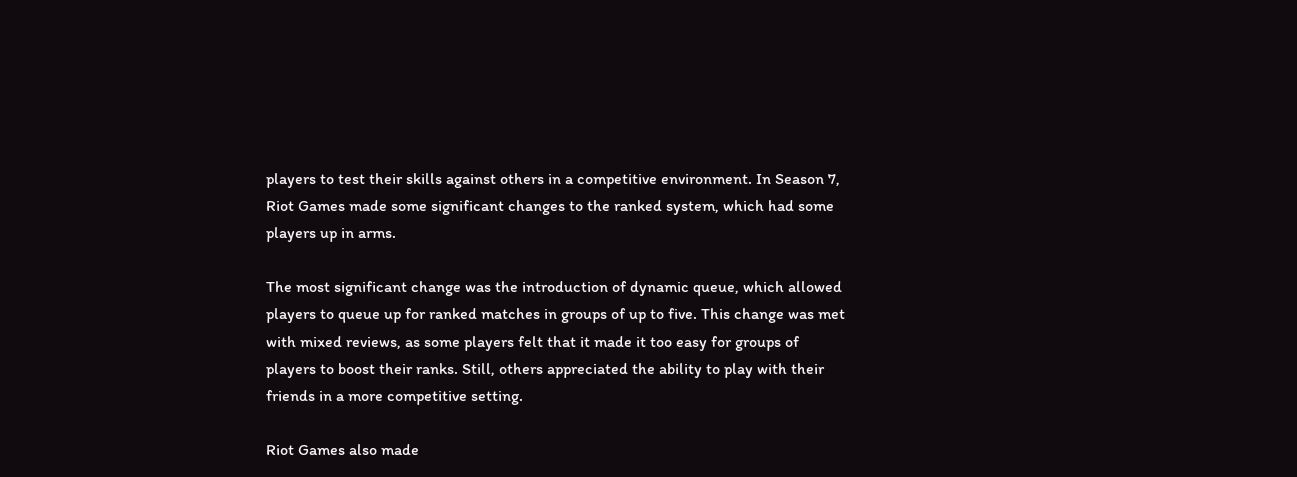players to test their skills against others in a competitive environment. In Season 7, Riot Games made some significant changes to the ranked system, which had some players up in arms.

The most significant change was the introduction of dynamic queue, which allowed players to queue up for ranked matches in groups of up to five. This change was met with mixed reviews, as some players felt that it made it too easy for groups of players to boost their ranks. Still, others appreciated the ability to play with their friends in a more competitive setting.

Riot Games also made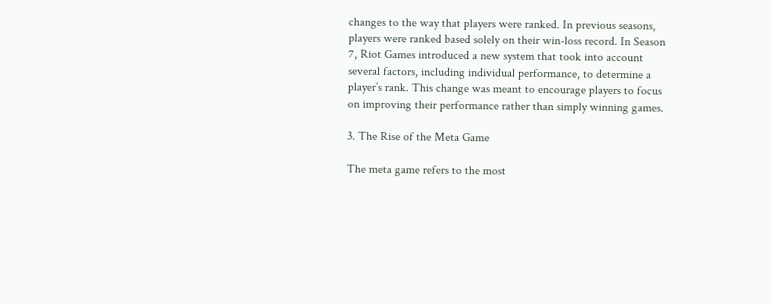changes to the way that players were ranked. In previous seasons, players were ranked based solely on their win-loss record. In Season 7, Riot Games introduced a new system that took into account several factors, including individual performance, to determine a player’s rank. This change was meant to encourage players to focus on improving their performance rather than simply winning games.

3. The Rise of the Meta Game

The meta game refers to the most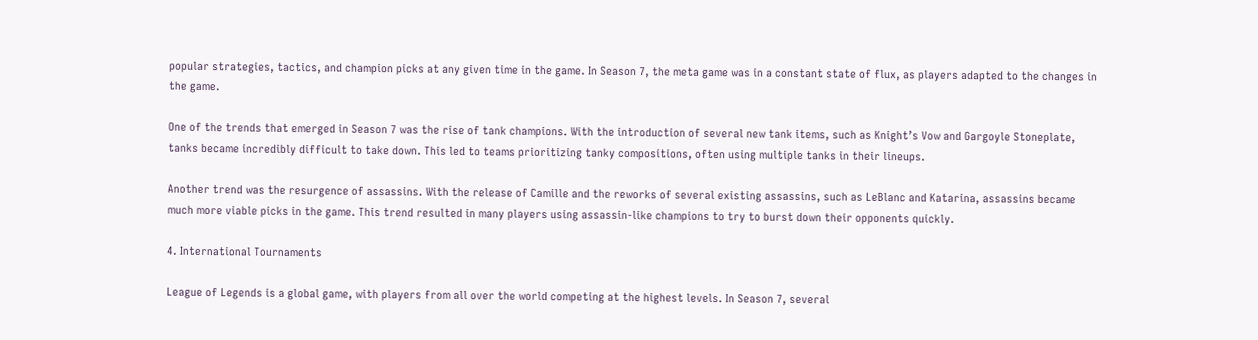popular strategies, tactics, and champion picks at any given time in the game. In Season 7, the meta game was in a constant state of flux, as players adapted to the changes in the game.

One of the trends that emerged in Season 7 was the rise of tank champions. With the introduction of several new tank items, such as Knight’s Vow and Gargoyle Stoneplate, tanks became incredibly difficult to take down. This led to teams prioritizing tanky compositions, often using multiple tanks in their lineups.

Another trend was the resurgence of assassins. With the release of Camille and the reworks of several existing assassins, such as LeBlanc and Katarina, assassins became much more viable picks in the game. This trend resulted in many players using assassin-like champions to try to burst down their opponents quickly.

4. International Tournaments

League of Legends is a global game, with players from all over the world competing at the highest levels. In Season 7, several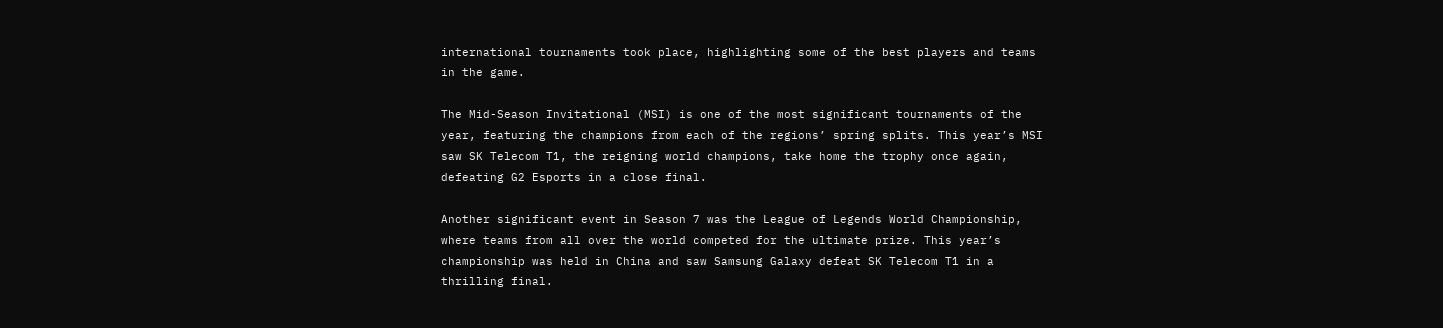international tournaments took place, highlighting some of the best players and teams in the game.

The Mid-Season Invitational (MSI) is one of the most significant tournaments of the year, featuring the champions from each of the regions’ spring splits. This year’s MSI saw SK Telecom T1, the reigning world champions, take home the trophy once again, defeating G2 Esports in a close final.

Another significant event in Season 7 was the League of Legends World Championship, where teams from all over the world competed for the ultimate prize. This year’s championship was held in China and saw Samsung Galaxy defeat SK Telecom T1 in a thrilling final.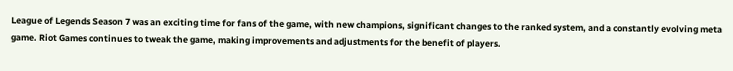League of Legends Season 7 was an exciting time for fans of the game, with new champions, significant changes to the ranked system, and a constantly evolving meta game. Riot Games continues to tweak the game, making improvements and adjustments for the benefit of players.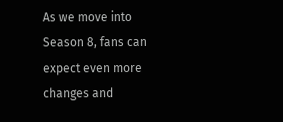As we move into Season 8, fans can expect even more changes and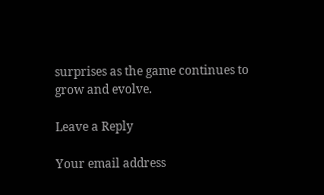surprises as the game continues to grow and evolve.

Leave a Reply

Your email address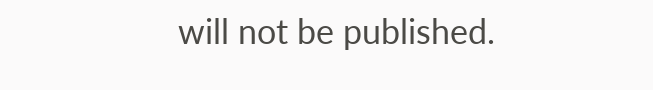will not be published.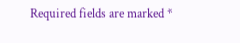Required fields are marked *